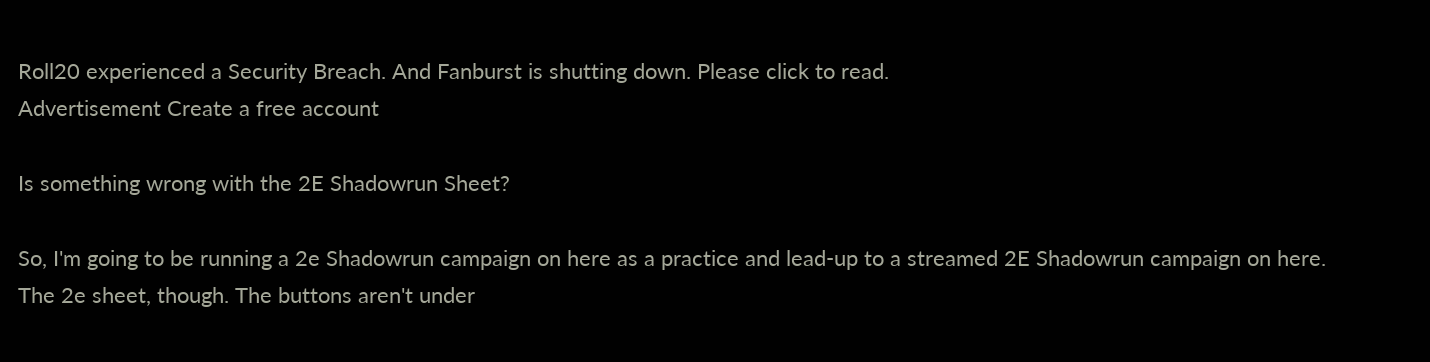Roll20 experienced a Security Breach. And Fanburst is shutting down. Please click to read.
Advertisement Create a free account

Is something wrong with the 2E Shadowrun Sheet?

So, I'm going to be running a 2e Shadowrun campaign on here as a practice and lead-up to a streamed 2E Shadowrun campaign on here. The 2e sheet, though. The buttons aren't under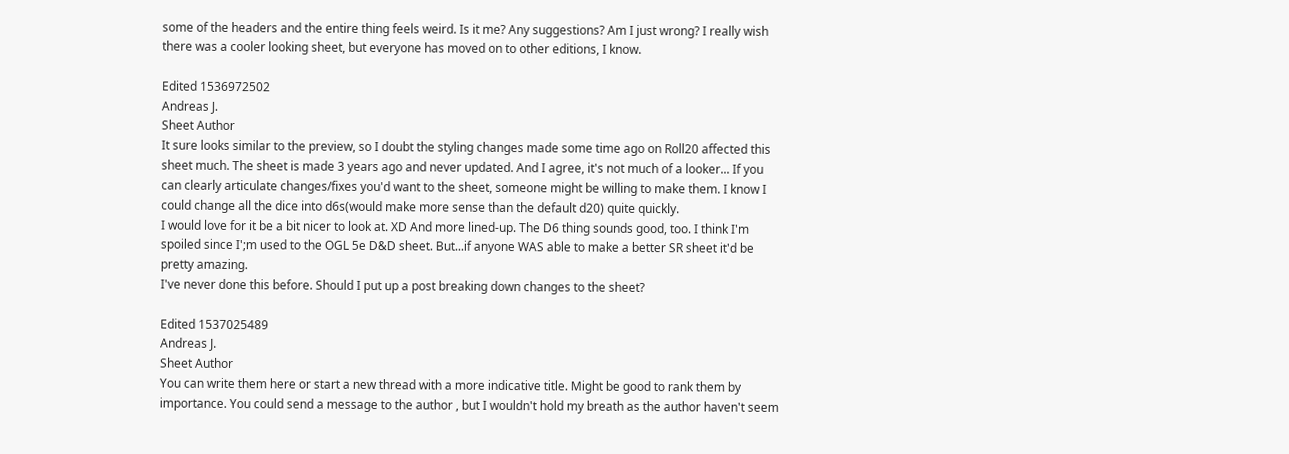some of the headers and the entire thing feels weird. Is it me? Any suggestions? Am I just wrong? I really wish there was a cooler looking sheet, but everyone has moved on to other editions, I know.

Edited 1536972502
Andreas J.
Sheet Author
It sure looks similar to the preview, so I doubt the styling changes made some time ago on Roll20 affected this sheet much. The sheet is made 3 years ago and never updated. And I agree, it's not much of a looker... If you can clearly articulate changes/fixes you'd want to the sheet, someone might be willing to make them. I know I could change all the dice into d6s(would make more sense than the default d20) quite quickly.
I would love for it be a bit nicer to look at. XD And more lined-up. The D6 thing sounds good, too. I think I'm spoiled since I';m used to the OGL 5e D&D sheet. But...if anyone WAS able to make a better SR sheet it'd be pretty amazing.
I've never done this before. Should I put up a post breaking down changes to the sheet?

Edited 1537025489
Andreas J.
Sheet Author
You can write them here or start a new thread with a more indicative title. Might be good to rank them by importance. You could send a message to the author , but I wouldn't hold my breath as the author haven't seem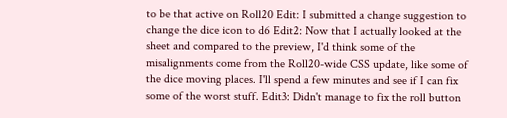to be that active on Roll20 Edit: I submitted a change suggestion to change the dice icon to d6 Edit2: Now that I actually looked at the sheet and compared to the preview, I'd think some of the misalignments come from the Roll20-wide CSS update, like some of the dice moving places. I'll spend a few minutes and see if I can fix some of the worst stuff. Edit3: Didn't manage to fix the roll button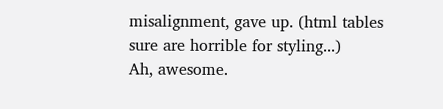misalignment, gave up. (html tables sure are horrible for styling...)
Ah, awesome.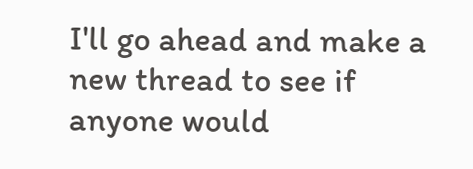I'll go ahead and make a new thread to see if anyone would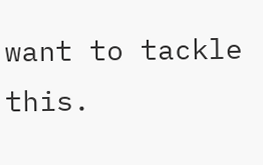want to tackle this.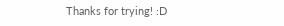Thanks for trying! :D